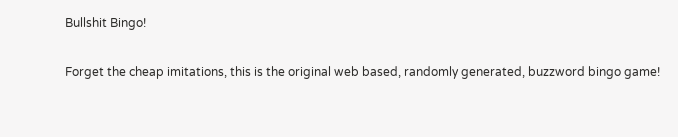Bullshit Bingo!

Forget the cheap imitations, this is the original web based, randomly generated, buzzword bingo game!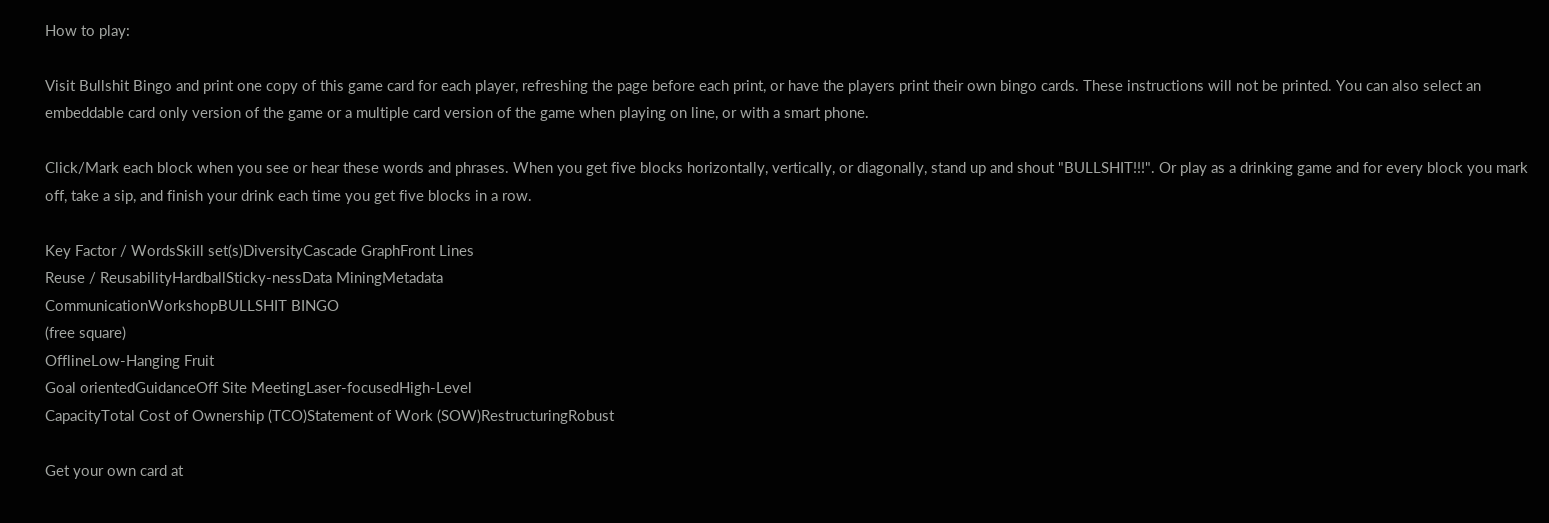How to play:

Visit Bullshit Bingo and print one copy of this game card for each player, refreshing the page before each print, or have the players print their own bingo cards. These instructions will not be printed. You can also select an embeddable card only version of the game or a multiple card version of the game when playing on line, or with a smart phone.

Click/Mark each block when you see or hear these words and phrases. When you get five blocks horizontally, vertically, or diagonally, stand up and shout "BULLSHIT!!!". Or play as a drinking game and for every block you mark off, take a sip, and finish your drink each time you get five blocks in a row.

Key Factor / WordsSkill set(s)DiversityCascade GraphFront Lines
Reuse / ReusabilityHardballSticky-nessData MiningMetadata
CommunicationWorkshopBULLSHIT BINGO
(free square)
OfflineLow-Hanging Fruit
Goal orientedGuidanceOff Site MeetingLaser-focusedHigh-Level
CapacityTotal Cost of Ownership (TCO)Statement of Work (SOW)RestructuringRobust

Get your own card at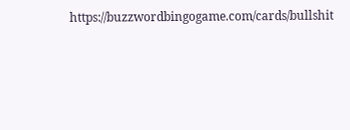https://buzzwordbingogame.com/cards/bullshit